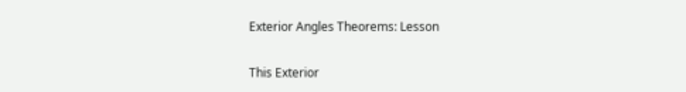Exterior Angles Theorems: Lesson

This Exterior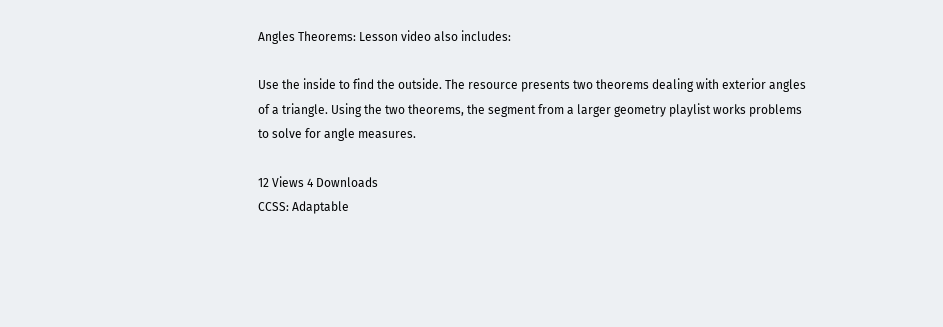Angles Theorems: Lesson video also includes:

Use the inside to find the outside. The resource presents two theorems dealing with exterior angles of a triangle. Using the two theorems, the segment from a larger geometry playlist works problems to solve for angle measures.

12 Views 4 Downloads
CCSS: Adaptable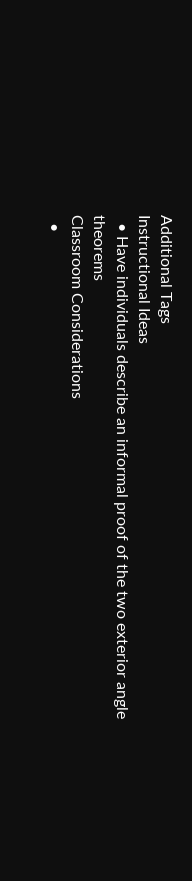Additional Tags
Instructional Ideas
  • Have individuals describe an informal proof of the two exterior angle theorems
Classroom Considerations
  •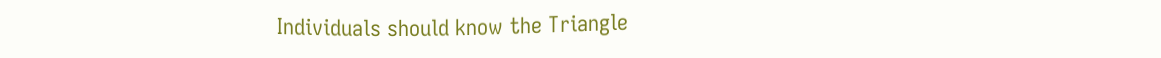Individuals should know the Triangle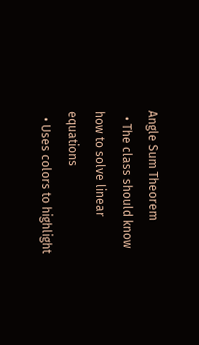Angle Sum Theorem
  • The class should know how to solve linear equations
  • Uses colors to highlight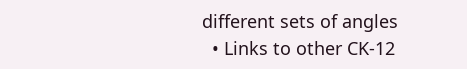different sets of angles
  • Links to other CK-12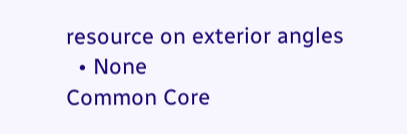resource on exterior angles
  • None
Common Core